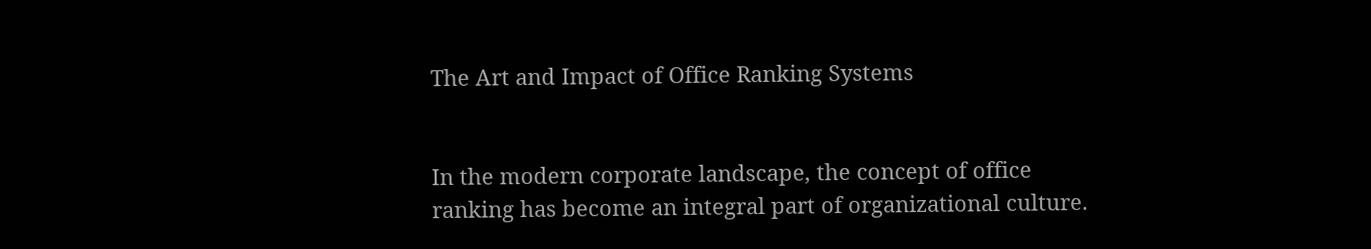The Art and Impact of Office Ranking Systems


In the modern corporate landscape, the concept of office ranking has become an integral part of organizational culture.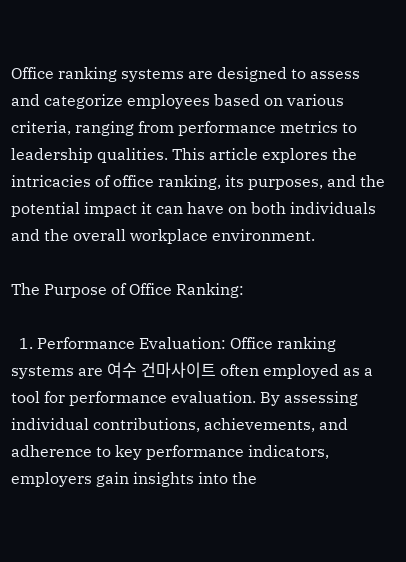Office ranking systems are designed to assess and categorize employees based on various criteria, ranging from performance metrics to leadership qualities. This article explores the intricacies of office ranking, its purposes, and the potential impact it can have on both individuals and the overall workplace environment.

The Purpose of Office Ranking:

  1. Performance Evaluation: Office ranking systems are 여수 건마사이트 often employed as a tool for performance evaluation. By assessing individual contributions, achievements, and adherence to key performance indicators, employers gain insights into the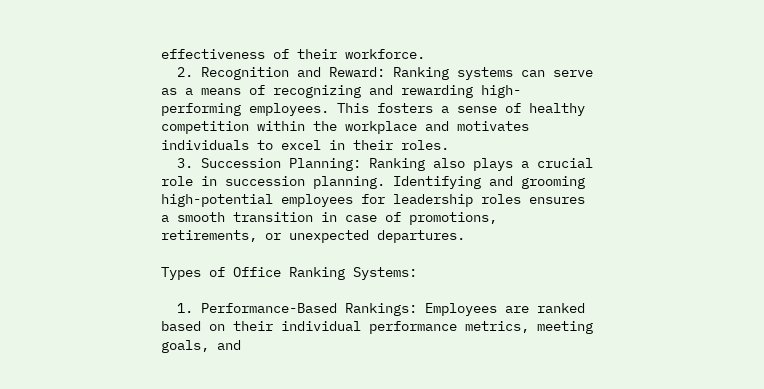effectiveness of their workforce.
  2. Recognition and Reward: Ranking systems can serve as a means of recognizing and rewarding high-performing employees. This fosters a sense of healthy competition within the workplace and motivates individuals to excel in their roles.
  3. Succession Planning: Ranking also plays a crucial role in succession planning. Identifying and grooming high-potential employees for leadership roles ensures a smooth transition in case of promotions, retirements, or unexpected departures.

Types of Office Ranking Systems:

  1. Performance-Based Rankings: Employees are ranked based on their individual performance metrics, meeting goals, and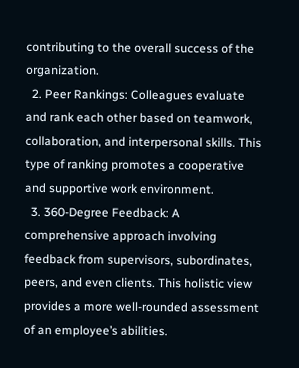contributing to the overall success of the organization.
  2. Peer Rankings: Colleagues evaluate and rank each other based on teamwork, collaboration, and interpersonal skills. This type of ranking promotes a cooperative and supportive work environment.
  3. 360-Degree Feedback: A comprehensive approach involving feedback from supervisors, subordinates, peers, and even clients. This holistic view provides a more well-rounded assessment of an employee’s abilities.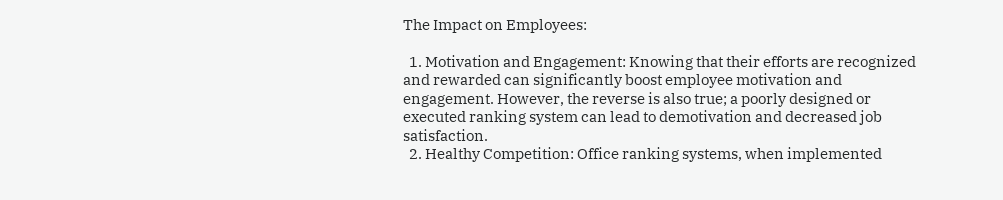The Impact on Employees:

  1. Motivation and Engagement: Knowing that their efforts are recognized and rewarded can significantly boost employee motivation and engagement. However, the reverse is also true; a poorly designed or executed ranking system can lead to demotivation and decreased job satisfaction.
  2. Healthy Competition: Office ranking systems, when implemented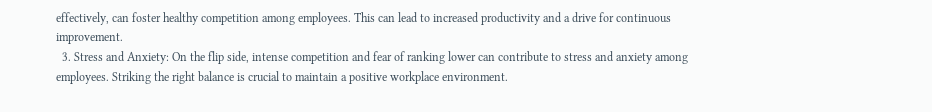effectively, can foster healthy competition among employees. This can lead to increased productivity and a drive for continuous improvement.
  3. Stress and Anxiety: On the flip side, intense competition and fear of ranking lower can contribute to stress and anxiety among employees. Striking the right balance is crucial to maintain a positive workplace environment.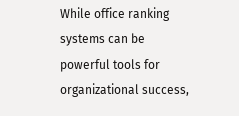While office ranking systems can be powerful tools for organizational success,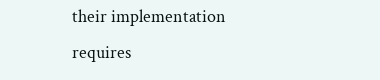their implementation requires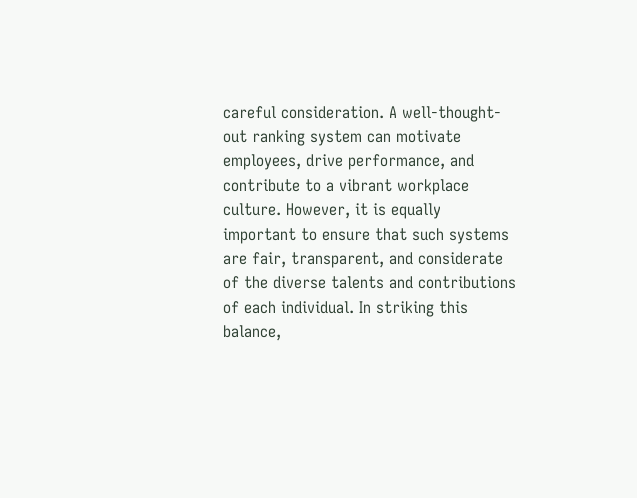careful consideration. A well-thought-out ranking system can motivate employees, drive performance, and contribute to a vibrant workplace culture. However, it is equally important to ensure that such systems are fair, transparent, and considerate of the diverse talents and contributions of each individual. In striking this balance,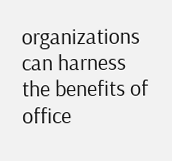organizations can harness the benefits of office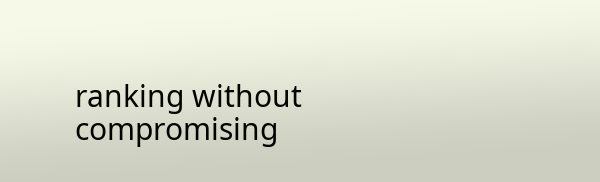ranking without compromising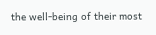the well-being of their most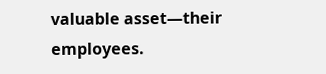valuable asset—their employees.